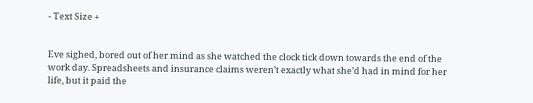- Text Size +


Eve sighed, bored out of her mind as she watched the clock tick down towards the end of the work day. Spreadsheets and insurance claims weren’t exactly what she’d had in mind for her life, but it paid the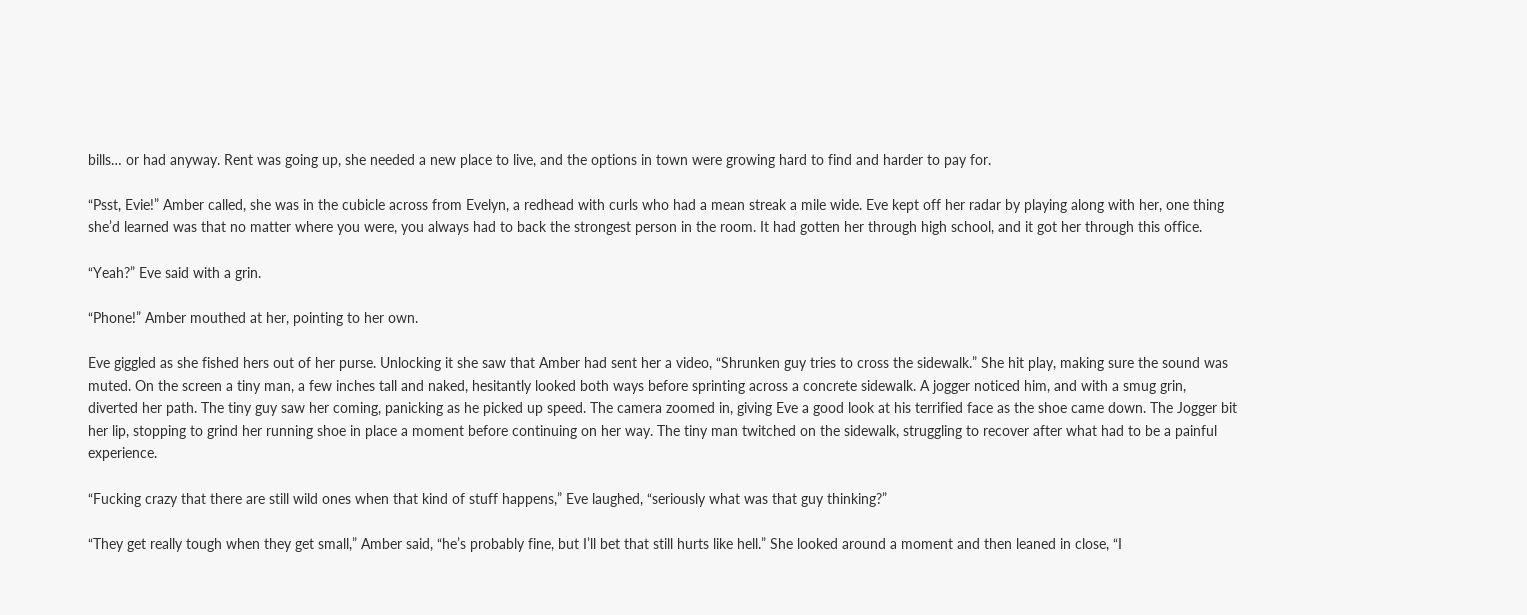bills… or had anyway. Rent was going up, she needed a new place to live, and the options in town were growing hard to find and harder to pay for.

“Psst, Evie!” Amber called, she was in the cubicle across from Evelyn, a redhead with curls who had a mean streak a mile wide. Eve kept off her radar by playing along with her, one thing she’d learned was that no matter where you were, you always had to back the strongest person in the room. It had gotten her through high school, and it got her through this office.

“Yeah?” Eve said with a grin.

“Phone!” Amber mouthed at her, pointing to her own.

Eve giggled as she fished hers out of her purse. Unlocking it she saw that Amber had sent her a video, “Shrunken guy tries to cross the sidewalk.” She hit play, making sure the sound was muted. On the screen a tiny man, a few inches tall and naked, hesitantly looked both ways before sprinting across a concrete sidewalk. A jogger noticed him, and with a smug grin, diverted her path. The tiny guy saw her coming, panicking as he picked up speed. The camera zoomed in, giving Eve a good look at his terrified face as the shoe came down. The Jogger bit her lip, stopping to grind her running shoe in place a moment before continuing on her way. The tiny man twitched on the sidewalk, struggling to recover after what had to be a painful experience.

“Fucking crazy that there are still wild ones when that kind of stuff happens,” Eve laughed, “seriously what was that guy thinking?”

“They get really tough when they get small,” Amber said, “he’s probably fine, but I’ll bet that still hurts like hell.” She looked around a moment and then leaned in close, “I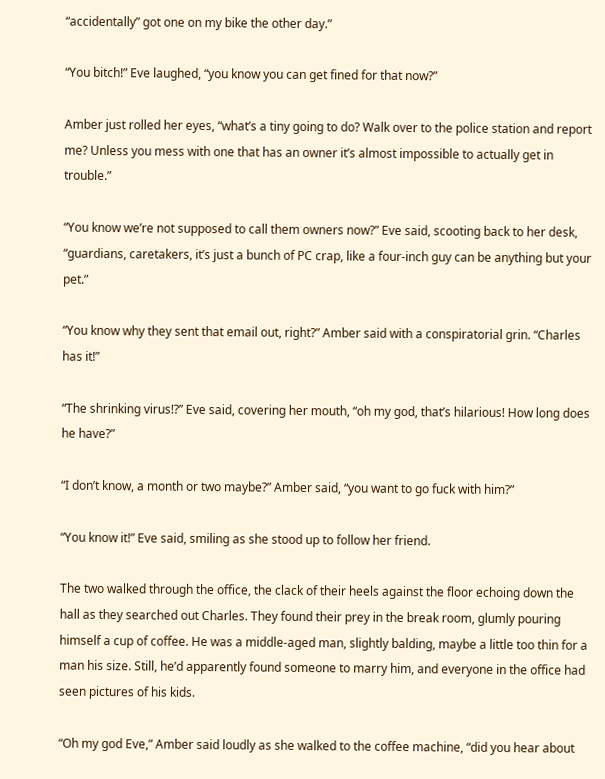“accidentally” got one on my bike the other day.”

“You bitch!” Eve laughed, “you know you can get fined for that now?”

Amber just rolled her eyes, “what’s a tiny going to do? Walk over to the police station and report me? Unless you mess with one that has an owner it’s almost impossible to actually get in trouble.”

“You know we’re not supposed to call them owners now?” Eve said, scooting back to her desk, “guardians, caretakers, it’s just a bunch of PC crap, like a four-inch guy can be anything but your pet.”

“You know why they sent that email out, right?” Amber said with a conspiratorial grin. “Charles has it!”

“The shrinking virus!?” Eve said, covering her mouth, “oh my god, that’s hilarious! How long does he have?”

“I don’t know, a month or two maybe?” Amber said, “you want to go fuck with him?”

“You know it!” Eve said, smiling as she stood up to follow her friend.

The two walked through the office, the clack of their heels against the floor echoing down the hall as they searched out Charles. They found their prey in the break room, glumly pouring himself a cup of coffee. He was a middle-aged man, slightly balding, maybe a little too thin for a man his size. Still, he’d apparently found someone to marry him, and everyone in the office had seen pictures of his kids.

“Oh my god Eve,” Amber said loudly as she walked to the coffee machine, “did you hear about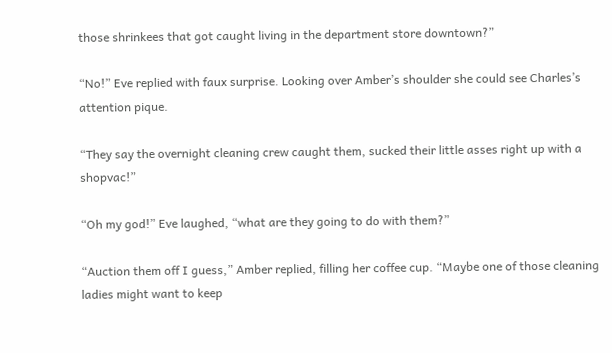those shrinkees that got caught living in the department store downtown?”

“No!” Eve replied with faux surprise. Looking over Amber’s shoulder she could see Charles’s attention pique.

“They say the overnight cleaning crew caught them, sucked their little asses right up with a shopvac!”

“Oh my god!” Eve laughed, “what are they going to do with them?”

“Auction them off I guess,” Amber replied, filling her coffee cup. “Maybe one of those cleaning ladies might want to keep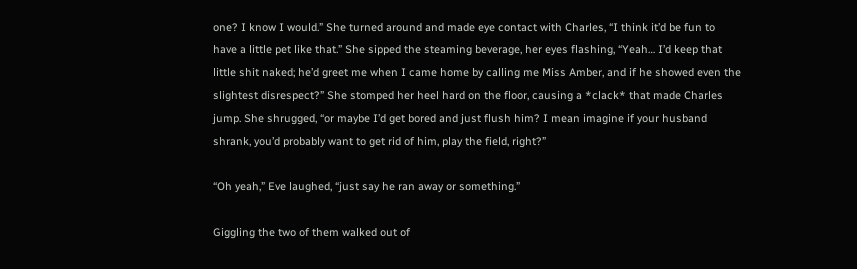one? I know I would.” She turned around and made eye contact with Charles, “I think it’d be fun to have a little pet like that.” She sipped the steaming beverage, her eyes flashing, “Yeah… I’d keep that little shit naked; he’d greet me when I came home by calling me Miss Amber, and if he showed even the slightest disrespect?” She stomped her heel hard on the floor, causing a *clack* that made Charles jump. She shrugged, “or maybe I’d get bored and just flush him? I mean imagine if your husband shrank, you’d probably want to get rid of him, play the field, right?”

“Oh yeah,” Eve laughed, “just say he ran away or something.”

Giggling the two of them walked out of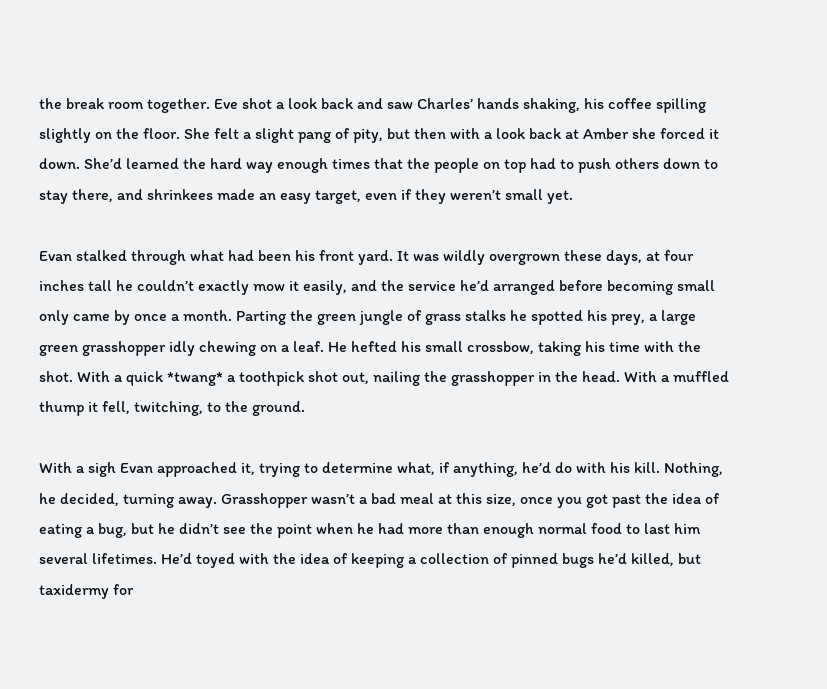the break room together. Eve shot a look back and saw Charles’ hands shaking, his coffee spilling slightly on the floor. She felt a slight pang of pity, but then with a look back at Amber she forced it down. She’d learned the hard way enough times that the people on top had to push others down to stay there, and shrinkees made an easy target, even if they weren’t small yet.

Evan stalked through what had been his front yard. It was wildly overgrown these days, at four inches tall he couldn’t exactly mow it easily, and the service he’d arranged before becoming small only came by once a month. Parting the green jungle of grass stalks he spotted his prey, a large green grasshopper idly chewing on a leaf. He hefted his small crossbow, taking his time with the shot. With a quick *twang* a toothpick shot out, nailing the grasshopper in the head. With a muffled thump it fell, twitching, to the ground.

With a sigh Evan approached it, trying to determine what, if anything, he’d do with his kill. Nothing, he decided, turning away. Grasshopper wasn’t a bad meal at this size, once you got past the idea of eating a bug, but he didn’t see the point when he had more than enough normal food to last him several lifetimes. He’d toyed with the idea of keeping a collection of pinned bugs he’d killed, but taxidermy for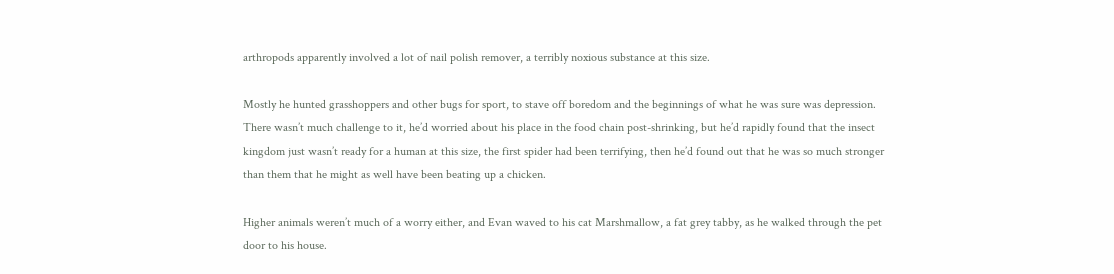arthropods apparently involved a lot of nail polish remover, a terribly noxious substance at this size.

Mostly he hunted grasshoppers and other bugs for sport, to stave off boredom and the beginnings of what he was sure was depression. There wasn’t much challenge to it, he’d worried about his place in the food chain post-shrinking, but he’d rapidly found that the insect kingdom just wasn’t ready for a human at this size, the first spider had been terrifying, then he’d found out that he was so much stronger than them that he might as well have been beating up a chicken.

Higher animals weren’t much of a worry either, and Evan waved to his cat Marshmallow, a fat grey tabby, as he walked through the pet door to his house.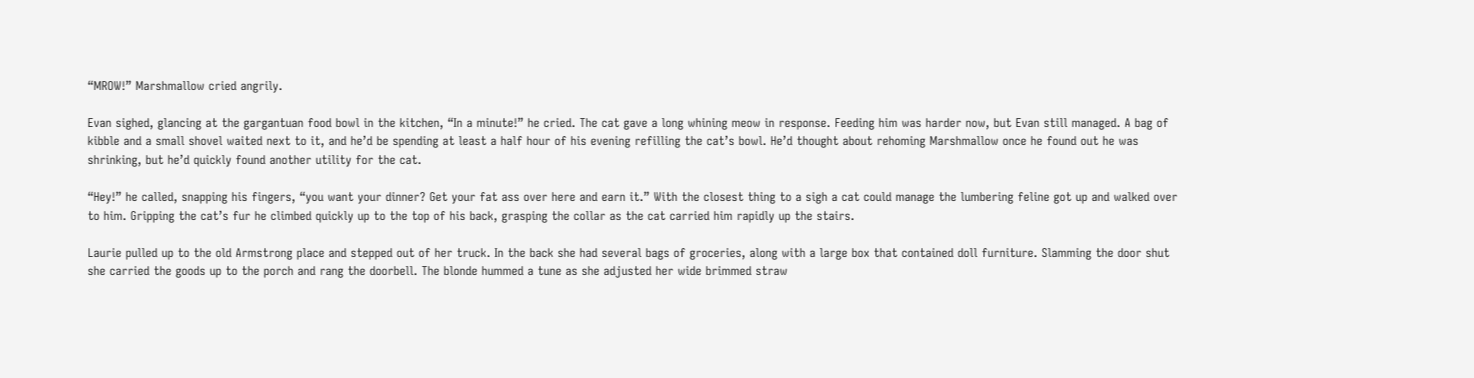“MROW!” Marshmallow cried angrily.

Evan sighed, glancing at the gargantuan food bowl in the kitchen, “In a minute!” he cried. The cat gave a long whining meow in response. Feeding him was harder now, but Evan still managed. A bag of kibble and a small shovel waited next to it, and he’d be spending at least a half hour of his evening refilling the cat’s bowl. He’d thought about rehoming Marshmallow once he found out he was shrinking, but he’d quickly found another utility for the cat.

“Hey!” he called, snapping his fingers, “you want your dinner? Get your fat ass over here and earn it.” With the closest thing to a sigh a cat could manage the lumbering feline got up and walked over to him. Gripping the cat’s fur he climbed quickly up to the top of his back, grasping the collar as the cat carried him rapidly up the stairs.

Laurie pulled up to the old Armstrong place and stepped out of her truck. In the back she had several bags of groceries, along with a large box that contained doll furniture. Slamming the door shut she carried the goods up to the porch and rang the doorbell. The blonde hummed a tune as she adjusted her wide brimmed straw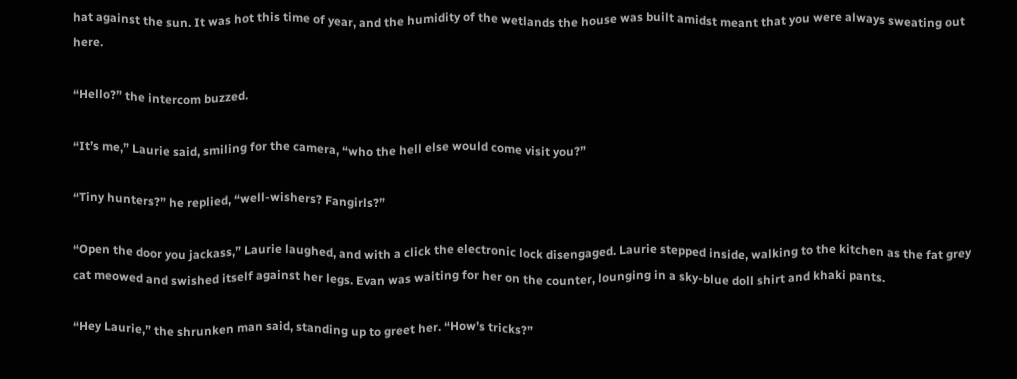hat against the sun. It was hot this time of year, and the humidity of the wetlands the house was built amidst meant that you were always sweating out here.

“Hello?” the intercom buzzed.

“It’s me,” Laurie said, smiling for the camera, “who the hell else would come visit you?”

“Tiny hunters?” he replied, “well-wishers? Fangirls?”

“Open the door you jackass,” Laurie laughed, and with a click the electronic lock disengaged. Laurie stepped inside, walking to the kitchen as the fat grey cat meowed and swished itself against her legs. Evan was waiting for her on the counter, lounging in a sky-blue doll shirt and khaki pants.

“Hey Laurie,” the shrunken man said, standing up to greet her. “How’s tricks?”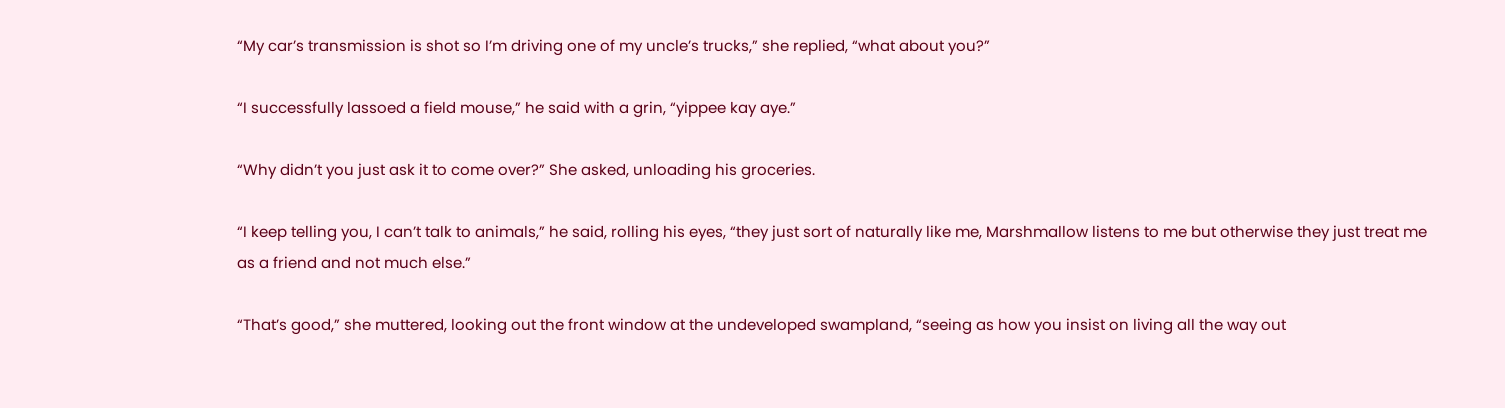“My car’s transmission is shot so I’m driving one of my uncle’s trucks,” she replied, “what about you?”

“I successfully lassoed a field mouse,” he said with a grin, “yippee kay aye.”

“Why didn’t you just ask it to come over?” She asked, unloading his groceries.

“I keep telling you, I can’t talk to animals,” he said, rolling his eyes, “they just sort of naturally like me, Marshmallow listens to me but otherwise they just treat me as a friend and not much else.”

“That’s good,” she muttered, looking out the front window at the undeveloped swampland, “seeing as how you insist on living all the way out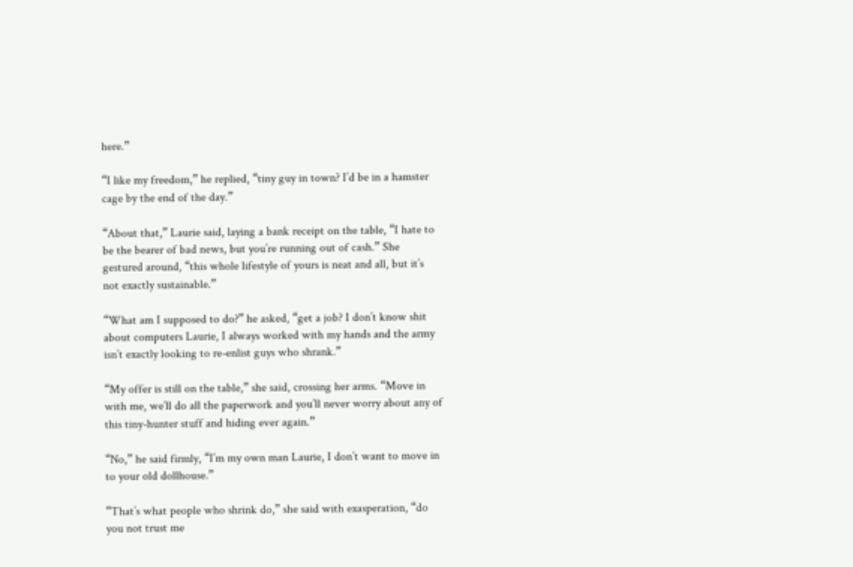here.”

“I like my freedom,” he replied, “tiny guy in town? I’d be in a hamster cage by the end of the day.”

“About that,” Laurie said, laying a bank receipt on the table, “I hate to be the bearer of bad news, but you’re running out of cash.” She gestured around, “this whole lifestyle of yours is neat and all, but it’s not exactly sustainable.”

“What am I supposed to do?” he asked, “get a job? I don’t know shit about computers Laurie, I always worked with my hands and the army isn’t exactly looking to re-enlist guys who shrank.”

“My offer is still on the table,” she said, crossing her arms. “Move in with me, we’ll do all the paperwork and you’ll never worry about any of this tiny-hunter stuff and hiding ever again.”

“No,” he said firmly, “I’m my own man Laurie, I don’t want to move in to your old dollhouse.”

“That’s what people who shrink do,” she said with exasperation, “do you not trust me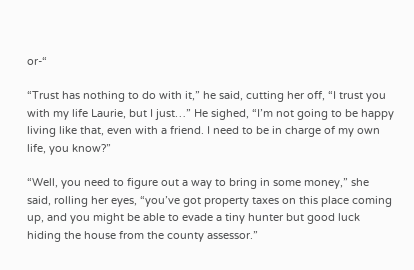or-“

“Trust has nothing to do with it,” he said, cutting her off, “I trust you with my life Laurie, but I just…” He sighed, “I’m not going to be happy living like that, even with a friend. I need to be in charge of my own life, you know?”

“Well, you need to figure out a way to bring in some money,” she said, rolling her eyes, “you’ve got property taxes on this place coming up, and you might be able to evade a tiny hunter but good luck hiding the house from the county assessor.”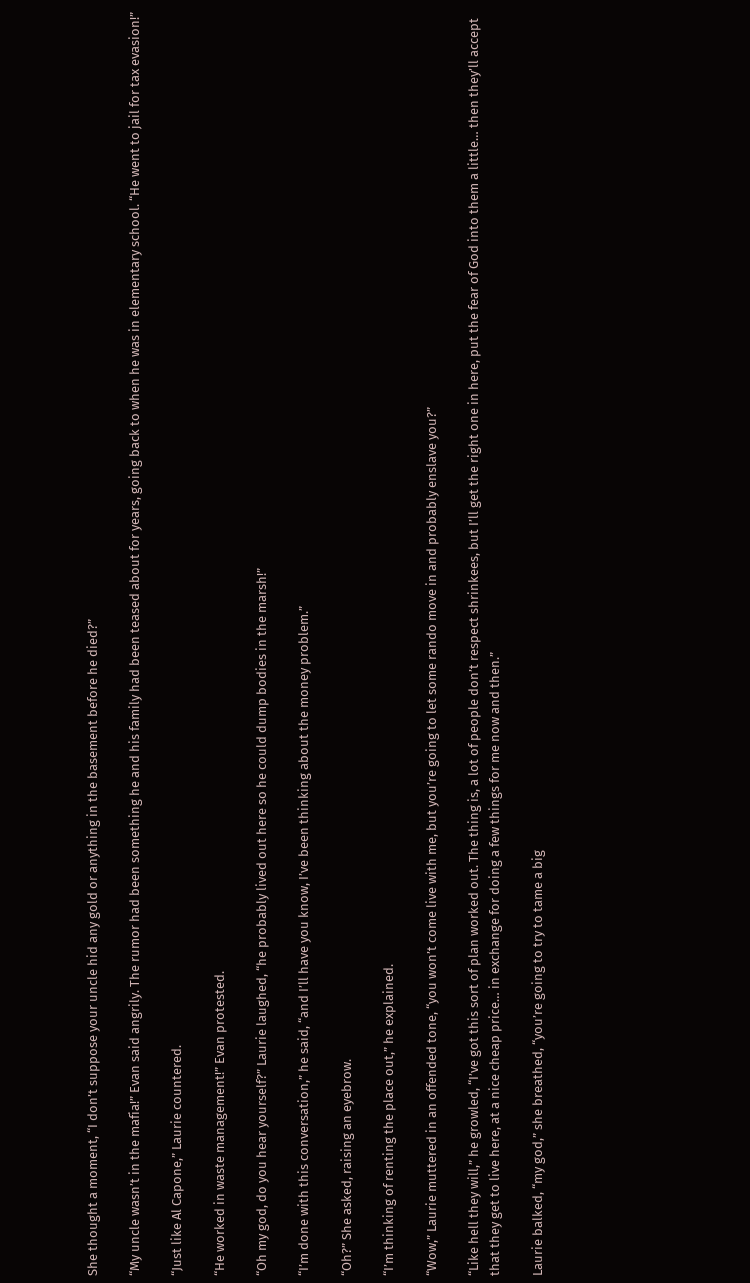She thought a moment, “I don’t suppose your uncle hid any gold or anything in the basement before he died?”

“My uncle wasn’t in the mafia!” Evan said angrily. The rumor had been something he and his family had been teased about for years, going back to when he was in elementary school. “He went to jail for tax evasion!”

“Just like Al Capone,” Laurie countered.

“He worked in waste management!” Evan protested.

“Oh my god, do you hear yourself?” Laurie laughed, “he probably lived out here so he could dump bodies in the marsh!”

“I’m done with this conversation,” he said, “and I’ll have you know, I’ve been thinking about the money problem.”

“Oh?” She asked, raising an eyebrow.

“I’m thinking of renting the place out,” he explained.

“Wow,” Laurie muttered in an offended tone, “you won’t come live with me, but you’re going to let some rando move in and probably enslave you?”

“Like hell they will,” he growled, “I’ve got this sort of plan worked out. The thing is, a lot of people don’t respect shrinkees, but I’ll get the right one in here, put the fear of God into them a little… then they’ll accept that they get to live here, at a nice cheap price… in exchange for doing a few things for me now and then.”

Laurie balked, “my god,” she breathed, “you’re going to try to tame a big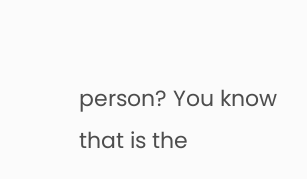person? You know that is the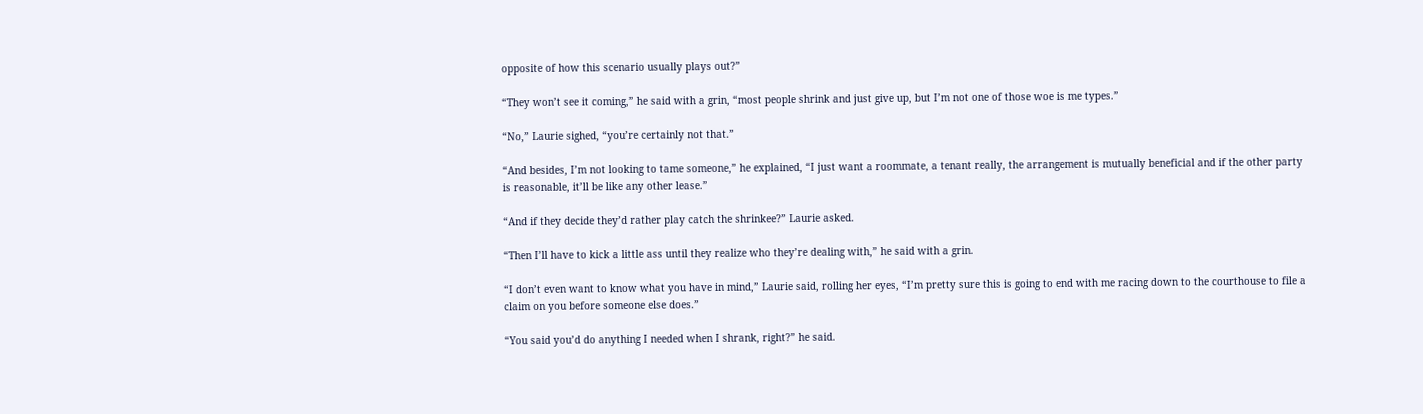opposite of how this scenario usually plays out?”

“They won’t see it coming,” he said with a grin, “most people shrink and just give up, but I’m not one of those woe is me types.”

“No,” Laurie sighed, “you’re certainly not that.”

“And besides, I’m not looking to tame someone,” he explained, “I just want a roommate, a tenant really, the arrangement is mutually beneficial and if the other party is reasonable, it’ll be like any other lease.”

“And if they decide they’d rather play catch the shrinkee?” Laurie asked.

“Then I’ll have to kick a little ass until they realize who they’re dealing with,” he said with a grin.

“I don’t even want to know what you have in mind,” Laurie said, rolling her eyes, “I’m pretty sure this is going to end with me racing down to the courthouse to file a claim on you before someone else does.”

“You said you’d do anything I needed when I shrank, right?” he said.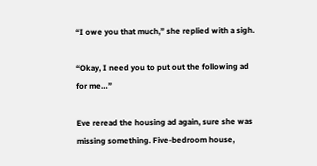“I owe you that much,” she replied with a sigh.

“Okay, I need you to put out the following ad for me…”

Eve reread the housing ad again, sure she was missing something. Five-bedroom house,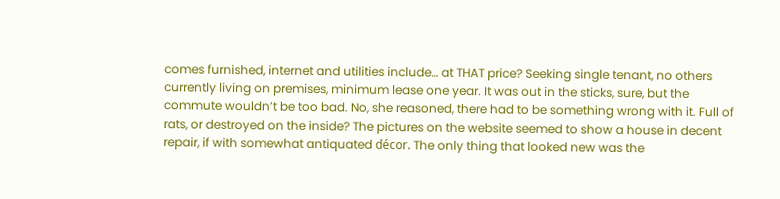comes furnished, internet and utilities include… at THAT price? Seeking single tenant, no others currently living on premises, minimum lease one year. It was out in the sticks, sure, but the commute wouldn’t be too bad. No, she reasoned, there had to be something wrong with it. Full of rats, or destroyed on the inside? The pictures on the website seemed to show a house in decent repair, if with somewhat antiquated décor. The only thing that looked new was the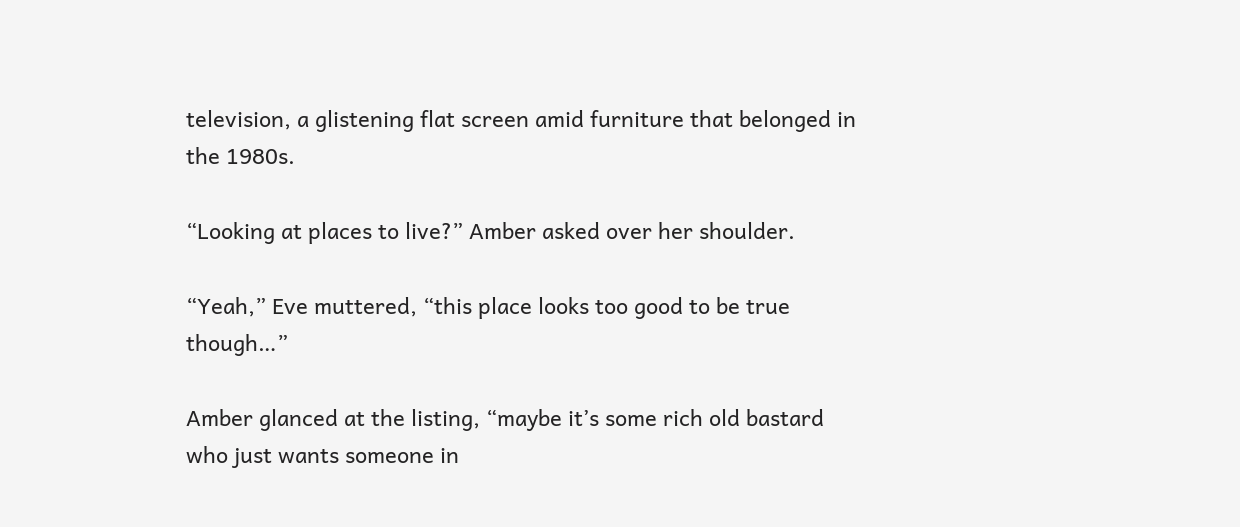television, a glistening flat screen amid furniture that belonged in the 1980s.

“Looking at places to live?” Amber asked over her shoulder.

“Yeah,” Eve muttered, “this place looks too good to be true though…”

Amber glanced at the listing, “maybe it’s some rich old bastard who just wants someone in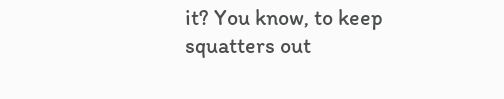it? You know, to keep squatters out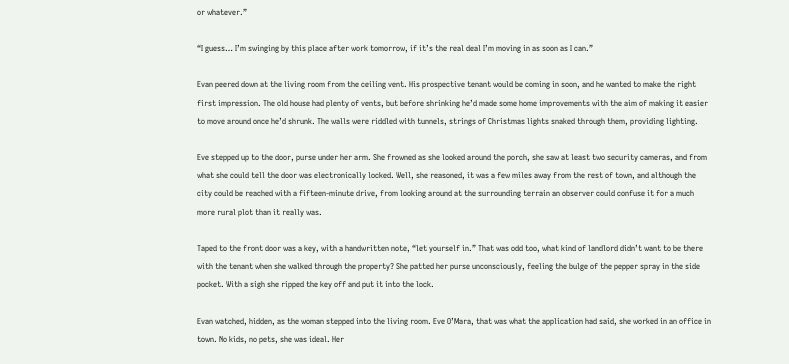or whatever.”

“I guess… I’m swinging by this place after work tomorrow, if it’s the real deal I’m moving in as soon as I can.”

Evan peered down at the living room from the ceiling vent. His prospective tenant would be coming in soon, and he wanted to make the right first impression. The old house had plenty of vents, but before shrinking he’d made some home improvements with the aim of making it easier to move around once he’d shrunk. The walls were riddled with tunnels, strings of Christmas lights snaked through them, providing lighting.

Eve stepped up to the door, purse under her arm. She frowned as she looked around the porch, she saw at least two security cameras, and from what she could tell the door was electronically locked. Well, she reasoned, it was a few miles away from the rest of town, and although the city could be reached with a fifteen-minute drive, from looking around at the surrounding terrain an observer could confuse it for a much more rural plot than it really was.

Taped to the front door was a key, with a handwritten note, “let yourself in.” That was odd too, what kind of landlord didn’t want to be there with the tenant when she walked through the property? She patted her purse unconsciously, feeling the bulge of the pepper spray in the side pocket. With a sigh she ripped the key off and put it into the lock.

Evan watched, hidden, as the woman stepped into the living room. Eve O’Mara, that was what the application had said, she worked in an office in town. No kids, no pets, she was ideal. Her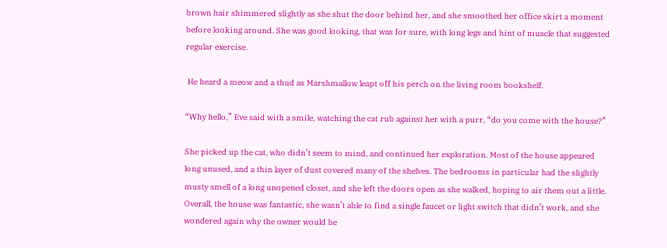brown hair shimmered slightly as she shut the door behind her, and she smoothed her office skirt a moment before looking around. She was good looking, that was for sure, with long legs and hint of muscle that suggested regular exercise.

 He heard a meow and a thud as Marshmallow leapt off his perch on the living room bookshelf.

“Why hello,” Eve said with a smile, watching the cat rub against her with a purr, “do you come with the house?”

She picked up the cat, who didn’t seem to mind, and continued her exploration. Most of the house appeared long unused, and a thin layer of dust covered many of the shelves. The bedrooms in particular had the slightly musty smell of a long unopened closet, and she left the doors open as she walked, hoping to air them out a little. Overall, the house was fantastic, she wasn’t able to find a single faucet or light switch that didn’t work, and she wondered again why the owner would be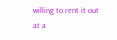willing to rent it out at a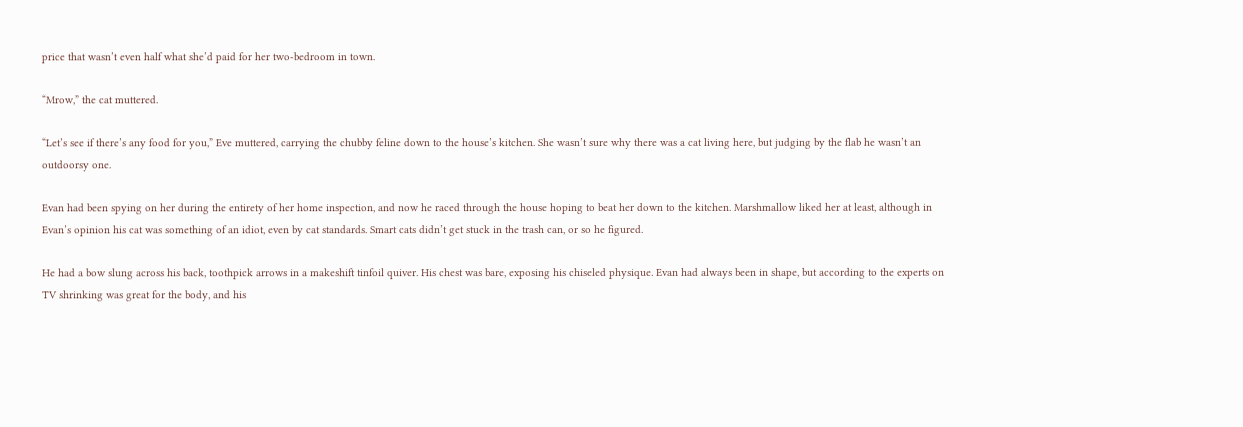price that wasn’t even half what she’d paid for her two-bedroom in town.

“Mrow,” the cat muttered.

“Let’s see if there’s any food for you,” Eve muttered, carrying the chubby feline down to the house’s kitchen. She wasn’t sure why there was a cat living here, but judging by the flab he wasn’t an outdoorsy one.

Evan had been spying on her during the entirety of her home inspection, and now he raced through the house hoping to beat her down to the kitchen. Marshmallow liked her at least, although in Evan’s opinion his cat was something of an idiot, even by cat standards. Smart cats didn’t get stuck in the trash can, or so he figured.

He had a bow slung across his back, toothpick arrows in a makeshift tinfoil quiver. His chest was bare, exposing his chiseled physique. Evan had always been in shape, but according to the experts on TV shrinking was great for the body, and his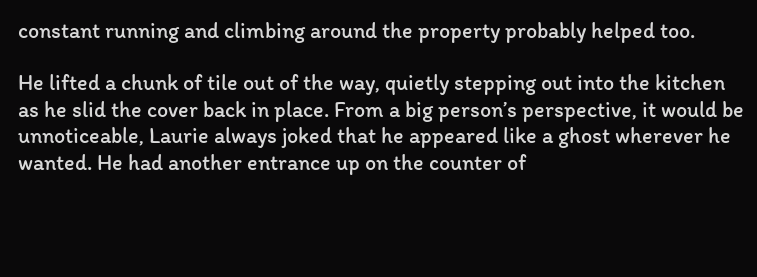constant running and climbing around the property probably helped too.

He lifted a chunk of tile out of the way, quietly stepping out into the kitchen as he slid the cover back in place. From a big person’s perspective, it would be unnoticeable, Laurie always joked that he appeared like a ghost wherever he wanted. He had another entrance up on the counter of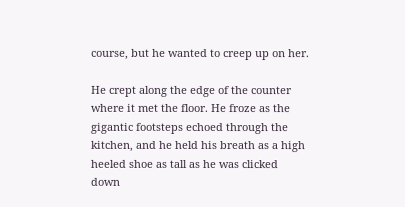course, but he wanted to creep up on her.

He crept along the edge of the counter where it met the floor. He froze as the gigantic footsteps echoed through the kitchen, and he held his breath as a high heeled shoe as tall as he was clicked down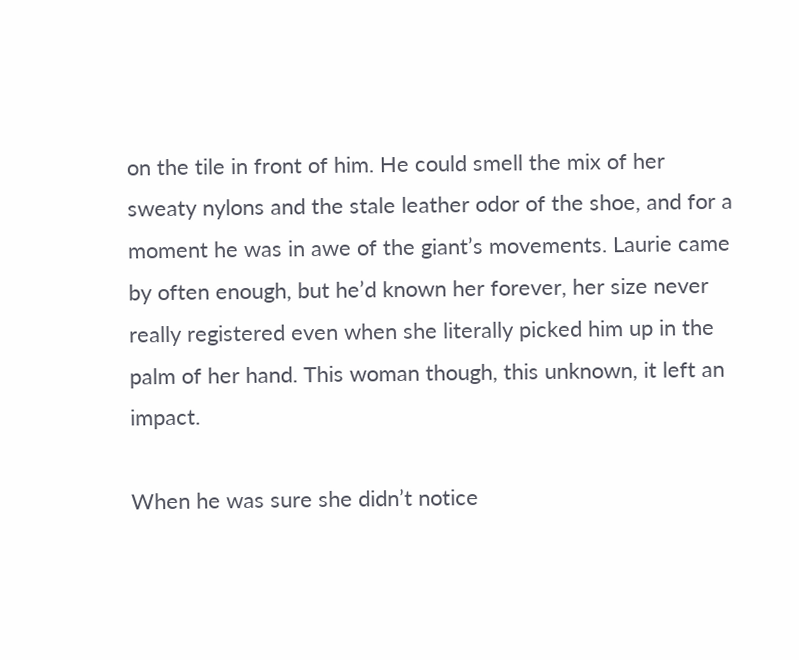on the tile in front of him. He could smell the mix of her sweaty nylons and the stale leather odor of the shoe, and for a moment he was in awe of the giant’s movements. Laurie came by often enough, but he’d known her forever, her size never really registered even when she literally picked him up in the palm of her hand. This woman though, this unknown, it left an impact.

When he was sure she didn’t notice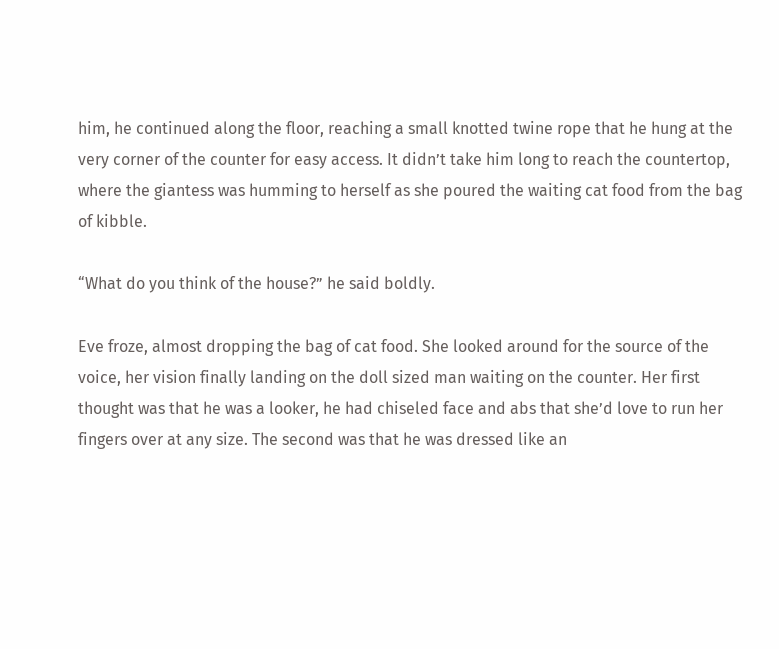him, he continued along the floor, reaching a small knotted twine rope that he hung at the very corner of the counter for easy access. It didn’t take him long to reach the countertop, where the giantess was humming to herself as she poured the waiting cat food from the bag of kibble.

“What do you think of the house?” he said boldly.

Eve froze, almost dropping the bag of cat food. She looked around for the source of the voice, her vision finally landing on the doll sized man waiting on the counter. Her first thought was that he was a looker, he had chiseled face and abs that she’d love to run her fingers over at any size. The second was that he was dressed like an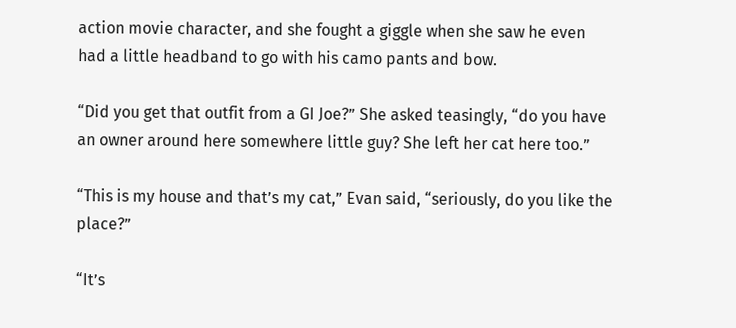action movie character, and she fought a giggle when she saw he even had a little headband to go with his camo pants and bow.

“Did you get that outfit from a GI Joe?” She asked teasingly, “do you have an owner around here somewhere little guy? She left her cat here too.”

“This is my house and that’s my cat,” Evan said, “seriously, do you like the place?”

“It’s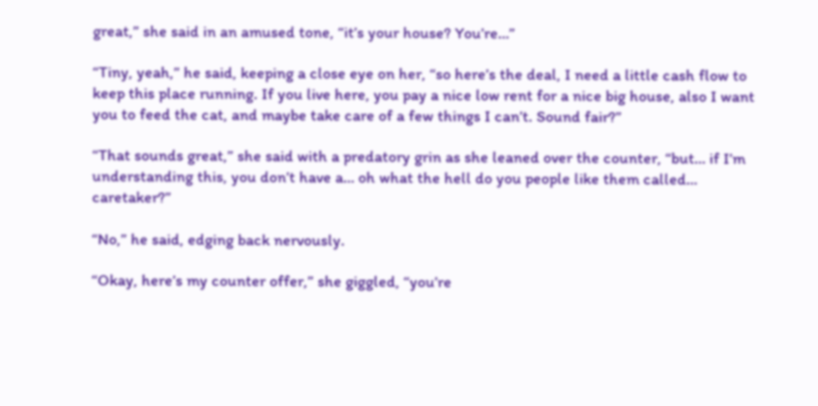great,” she said in an amused tone, “it’s your house? You’re…”

“Tiny, yeah,” he said, keeping a close eye on her, “so here’s the deal, I need a little cash flow to keep this place running. If you live here, you pay a nice low rent for a nice big house, also I want you to feed the cat, and maybe take care of a few things I can’t. Sound fair?”

“That sounds great,” she said with a predatory grin as she leaned over the counter, “but… if I’m understanding this, you don’t have a… oh what the hell do you people like them called… caretaker?”

“No,” he said, edging back nervously.

“Okay, here’s my counter offer,” she giggled, “you’re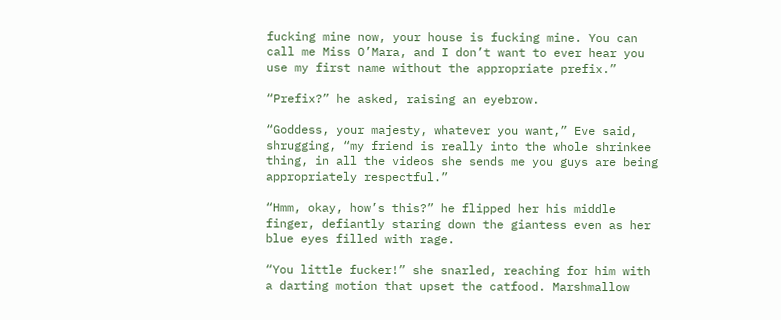fucking mine now, your house is fucking mine. You can call me Miss O’Mara, and I don’t want to ever hear you use my first name without the appropriate prefix.”

“Prefix?” he asked, raising an eyebrow.

“Goddess, your majesty, whatever you want,” Eve said, shrugging, “my friend is really into the whole shrinkee thing, in all the videos she sends me you guys are being appropriately respectful.”

“Hmm, okay, how’s this?” he flipped her his middle finger, defiantly staring down the giantess even as her blue eyes filled with rage.

“You little fucker!” she snarled, reaching for him with a darting motion that upset the catfood. Marshmallow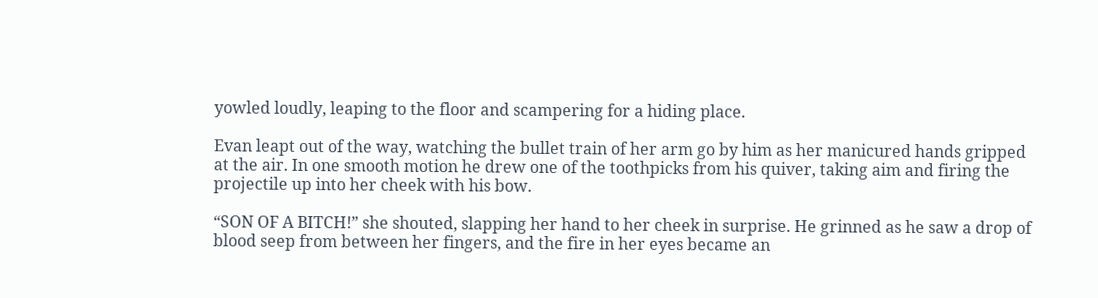yowled loudly, leaping to the floor and scampering for a hiding place.

Evan leapt out of the way, watching the bullet train of her arm go by him as her manicured hands gripped at the air. In one smooth motion he drew one of the toothpicks from his quiver, taking aim and firing the projectile up into her cheek with his bow.

“SON OF A BITCH!” she shouted, slapping her hand to her cheek in surprise. He grinned as he saw a drop of blood seep from between her fingers, and the fire in her eyes became an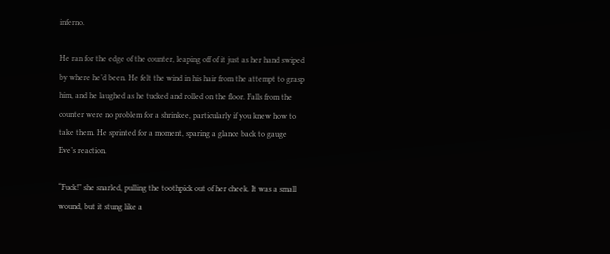inferno.

He ran for the edge of the counter, leaping off of it just as her hand swiped by where he’d been. He felt the wind in his hair from the attempt to grasp him, and he laughed as he tucked and rolled on the floor. Falls from the counter were no problem for a shrinkee, particularly if you knew how to take them. He sprinted for a moment, sparing a glance back to gauge Eve’s reaction.

“Fuck!” she snarled, pulling the toothpick out of her cheek. It was a small wound, but it stung like a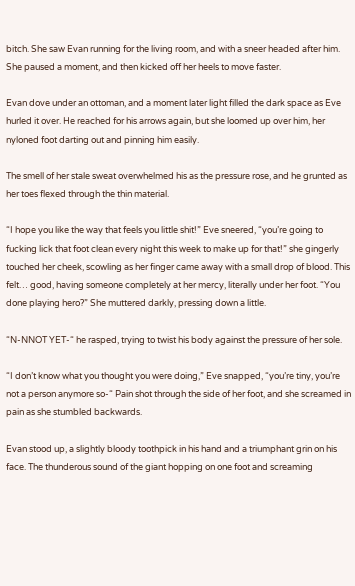bitch. She saw Evan running for the living room, and with a sneer headed after him. She paused a moment, and then kicked off her heels to move faster.

Evan dove under an ottoman, and a moment later light filled the dark space as Eve hurled it over. He reached for his arrows again, but she loomed up over him, her nyloned foot darting out and pinning him easily.

The smell of her stale sweat overwhelmed his as the pressure rose, and he grunted as her toes flexed through the thin material.

“I hope you like the way that feels you little shit!” Eve sneered, “you’re going to fucking lick that foot clean every night this week to make up for that!” she gingerly touched her cheek, scowling as her finger came away with a small drop of blood. This felt… good, having someone completely at her mercy, literally under her foot. “You done playing hero?” She muttered darkly, pressing down a little.

“N-NNOT YET-“ he rasped, trying to twist his body against the pressure of her sole.

“I don’t know what you thought you were doing,” Eve snapped, “you’re tiny, you’re not a person anymore so-“ Pain shot through the side of her foot, and she screamed in pain as she stumbled backwards.

Evan stood up, a slightly bloody toothpick in his hand and a triumphant grin on his face. The thunderous sound of the giant hopping on one foot and screaming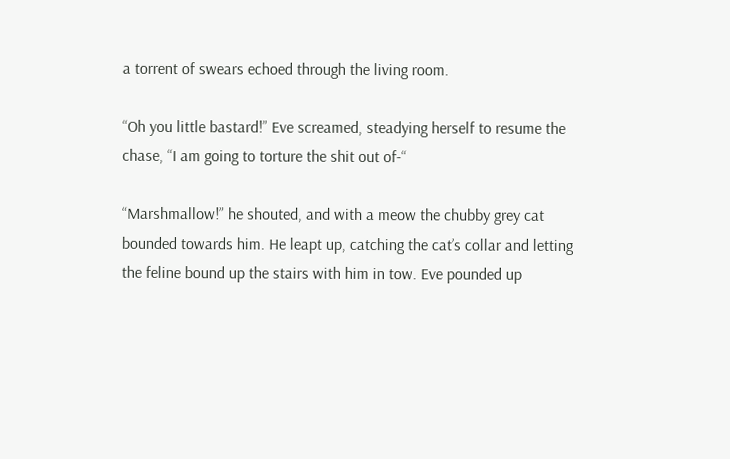a torrent of swears echoed through the living room.

“Oh you little bastard!” Eve screamed, steadying herself to resume the chase, “I am going to torture the shit out of-“

“Marshmallow!” he shouted, and with a meow the chubby grey cat bounded towards him. He leapt up, catching the cat’s collar and letting the feline bound up the stairs with him in tow. Eve pounded up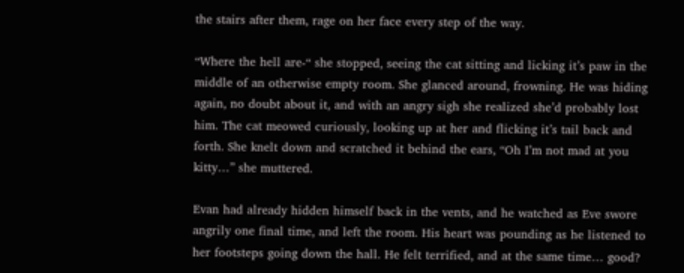the stairs after them, rage on her face every step of the way.

“Where the hell are-“ she stopped, seeing the cat sitting and licking it’s paw in the middle of an otherwise empty room. She glanced around, frowning. He was hiding again, no doubt about it, and with an angry sigh she realized she’d probably lost him. The cat meowed curiously, looking up at her and flicking it’s tail back and forth. She knelt down and scratched it behind the ears, “Oh I’m not mad at you kitty…” she muttered.

Evan had already hidden himself back in the vents, and he watched as Eve swore angrily one final time, and left the room. His heart was pounding as he listened to her footsteps going down the hall. He felt terrified, and at the same time… good?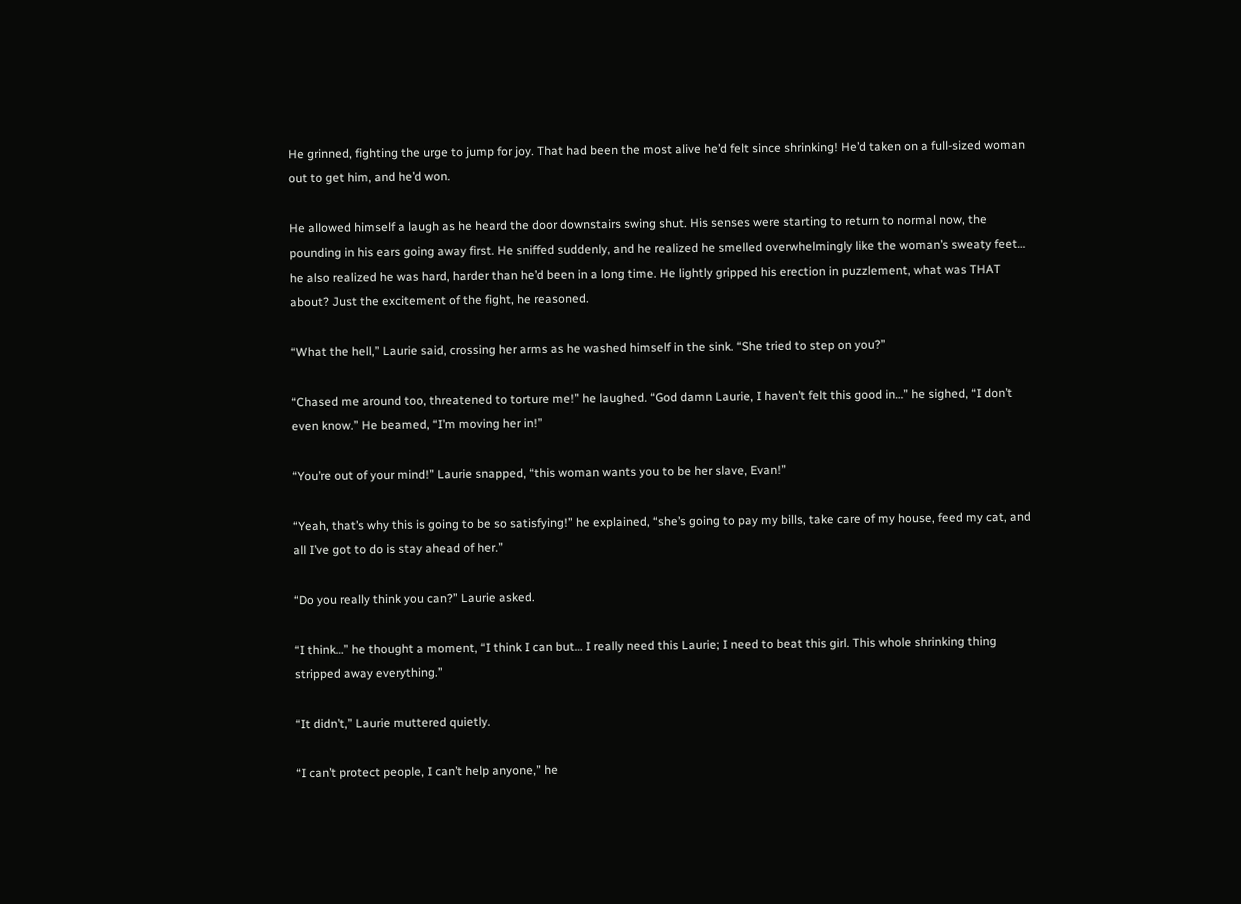He grinned, fighting the urge to jump for joy. That had been the most alive he’d felt since shrinking! He’d taken on a full-sized woman out to get him, and he’d won.

He allowed himself a laugh as he heard the door downstairs swing shut. His senses were starting to return to normal now, the pounding in his ears going away first. He sniffed suddenly, and he realized he smelled overwhelmingly like the woman’s sweaty feet… he also realized he was hard, harder than he’d been in a long time. He lightly gripped his erection in puzzlement, what was THAT about? Just the excitement of the fight, he reasoned.

“What the hell,” Laurie said, crossing her arms as he washed himself in the sink. “She tried to step on you?”

“Chased me around too, threatened to torture me!” he laughed. “God damn Laurie, I haven’t felt this good in…” he sighed, “I don’t even know.” He beamed, “I’m moving her in!”

“You’re out of your mind!” Laurie snapped, “this woman wants you to be her slave, Evan!”

“Yeah, that’s why this is going to be so satisfying!” he explained, “she’s going to pay my bills, take care of my house, feed my cat, and all I’ve got to do is stay ahead of her.”

“Do you really think you can?” Laurie asked.

“I think…” he thought a moment, “I think I can but… I really need this Laurie; I need to beat this girl. This whole shrinking thing stripped away everything.”

“It didn’t,” Laurie muttered quietly.

“I can’t protect people, I can’t help anyone,” he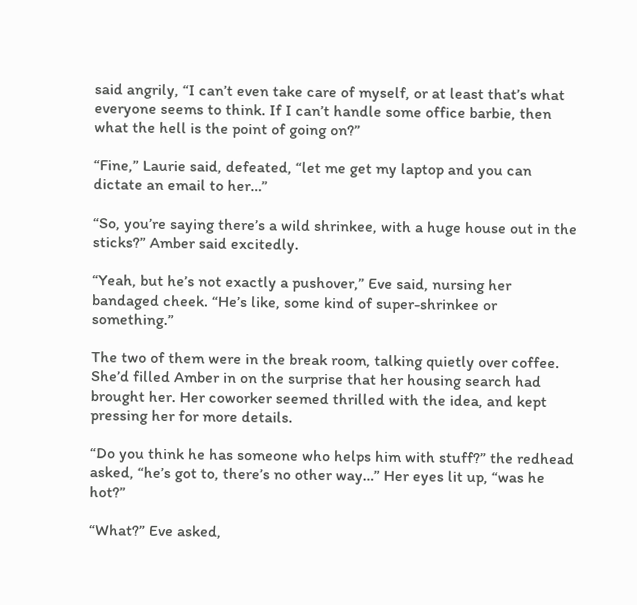said angrily, “I can’t even take care of myself, or at least that’s what everyone seems to think. If I can’t handle some office barbie, then what the hell is the point of going on?”

“Fine,” Laurie said, defeated, “let me get my laptop and you can dictate an email to her…”

“So, you’re saying there’s a wild shrinkee, with a huge house out in the sticks?” Amber said excitedly.

“Yeah, but he’s not exactly a pushover,” Eve said, nursing her bandaged cheek. “He’s like, some kind of super-shrinkee or something.”

The two of them were in the break room, talking quietly over coffee. She’d filled Amber in on the surprise that her housing search had brought her. Her coworker seemed thrilled with the idea, and kept pressing her for more details.

“Do you think he has someone who helps him with stuff?” the redhead asked, “he’s got to, there’s no other way…” Her eyes lit up, “was he hot?”

“What?” Eve asked,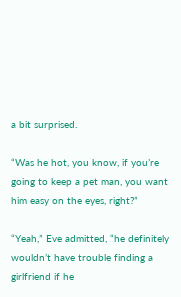a bit surprised.

“Was he hot, you know, if you’re going to keep a pet man, you want him easy on the eyes, right?”

“Yeah,” Eve admitted, “he definitely wouldn’t have trouble finding a girlfriend if he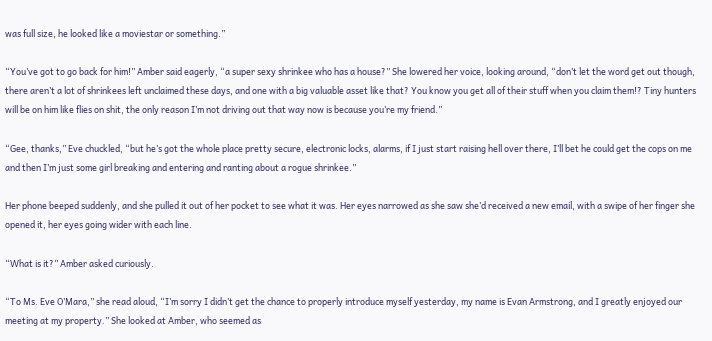was full size, he looked like a moviestar or something.”

“You’ve got to go back for him!” Amber said eagerly, “a super sexy shrinkee who has a house?” She lowered her voice, looking around, “don’t let the word get out though, there aren’t a lot of shrinkees left unclaimed these days, and one with a big valuable asset like that? You know you get all of their stuff when you claim them!? Tiny hunters will be on him like flies on shit, the only reason I’m not driving out that way now is because you’re my friend.”

“Gee, thanks,” Eve chuckled, “but he’s got the whole place pretty secure, electronic locks, alarms, if I just start raising hell over there, I’ll bet he could get the cops on me and then I’m just some girl breaking and entering and ranting about a rogue shrinkee.”

Her phone beeped suddenly, and she pulled it out of her pocket to see what it was. Her eyes narrowed as she saw she’d received a new email, with a swipe of her finger she opened it, her eyes going wider with each line.

“What is it?” Amber asked curiously.

“To Ms. Eve O’Mara,” she read aloud, “I’m sorry I didn’t get the chance to properly introduce myself yesterday, my name is Evan Armstrong, and I greatly enjoyed our meeting at my property.” She looked at Amber, who seemed as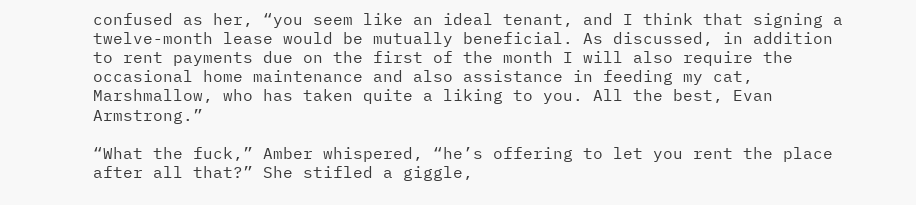confused as her, “you seem like an ideal tenant, and I think that signing a twelve-month lease would be mutually beneficial. As discussed, in addition to rent payments due on the first of the month I will also require the occasional home maintenance and also assistance in feeding my cat, Marshmallow, who has taken quite a liking to you. All the best, Evan Armstrong.”

“What the fuck,” Amber whispered, “he’s offering to let you rent the place after all that?” She stifled a giggle,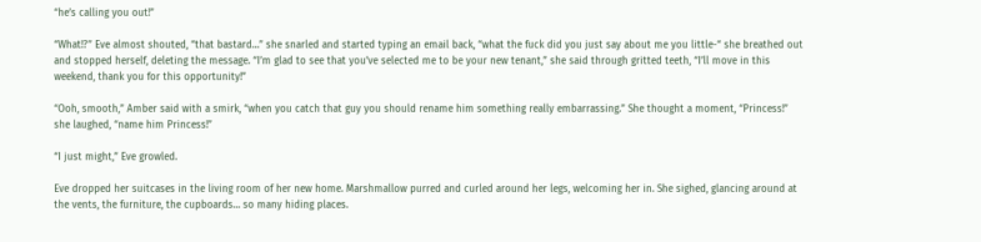“he’s calling you out!”

“What!?” Eve almost shouted, “that bastard…” she snarled and started typing an email back, “what the fuck did you just say about me you little-“ she breathed out and stopped herself, deleting the message. “I’m glad to see that you’ve selected me to be your new tenant,” she said through gritted teeth, “I’ll move in this weekend, thank you for this opportunity!”

“Ooh, smooth,” Amber said with a smirk, “when you catch that guy you should rename him something really embarrassing.” She thought a moment, “Princess!” she laughed, “name him Princess!”

“I just might,” Eve growled.

Eve dropped her suitcases in the living room of her new home. Marshmallow purred and curled around her legs, welcoming her in. She sighed, glancing around at the vents, the furniture, the cupboards… so many hiding places.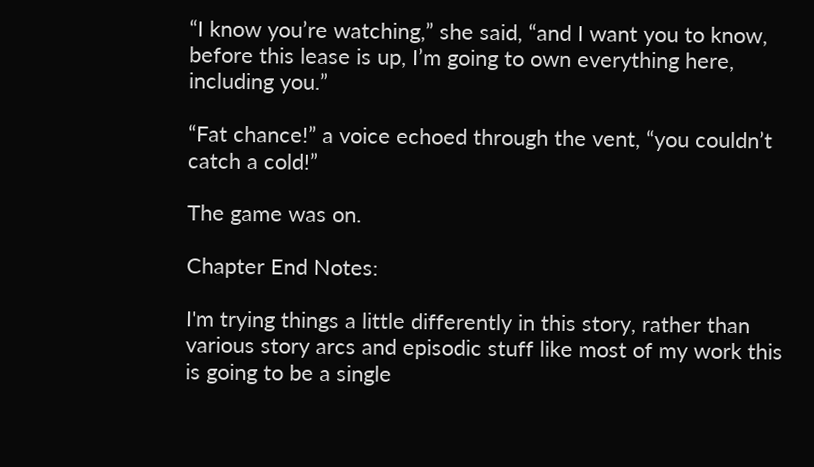“I know you’re watching,” she said, “and I want you to know, before this lease is up, I’m going to own everything here, including you.”

“Fat chance!” a voice echoed through the vent, “you couldn’t catch a cold!”

The game was on.

Chapter End Notes:

I'm trying things a little differently in this story, rather than various story arcs and episodic stuff like most of my work this is going to be a single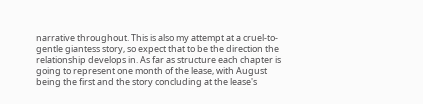narrative throughout. This is also my attempt at a cruel-to-gentle giantess story, so expect that to be the direction the relationship develops in. As far as structure each chapter is going to represent one month of the lease, with August being the first and the story concluding at the lease's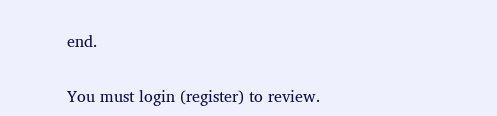end.

You must login (register) to review.